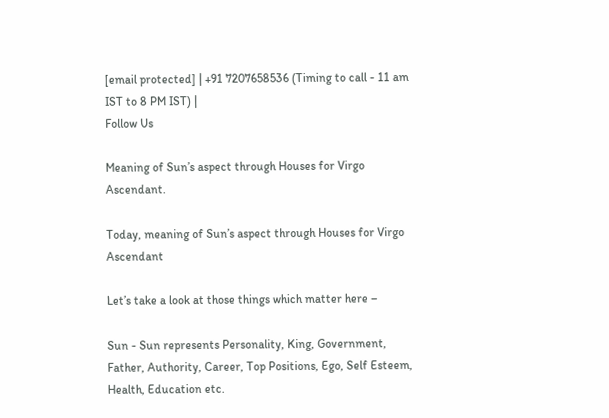[email protected] | +91 7207658536 (Timing to call - 11 am IST to 8 PM IST) |
Follow Us

Meaning of Sun’s aspect through Houses for Virgo Ascendant.

Today, meaning of Sun’s aspect through Houses for Virgo Ascendant

Let’s take a look at those things which matter here –

Sun - Sun represents Personality, King, Government, Father, Authority, Career, Top Positions, Ego, Self Esteem, Health, Education etc.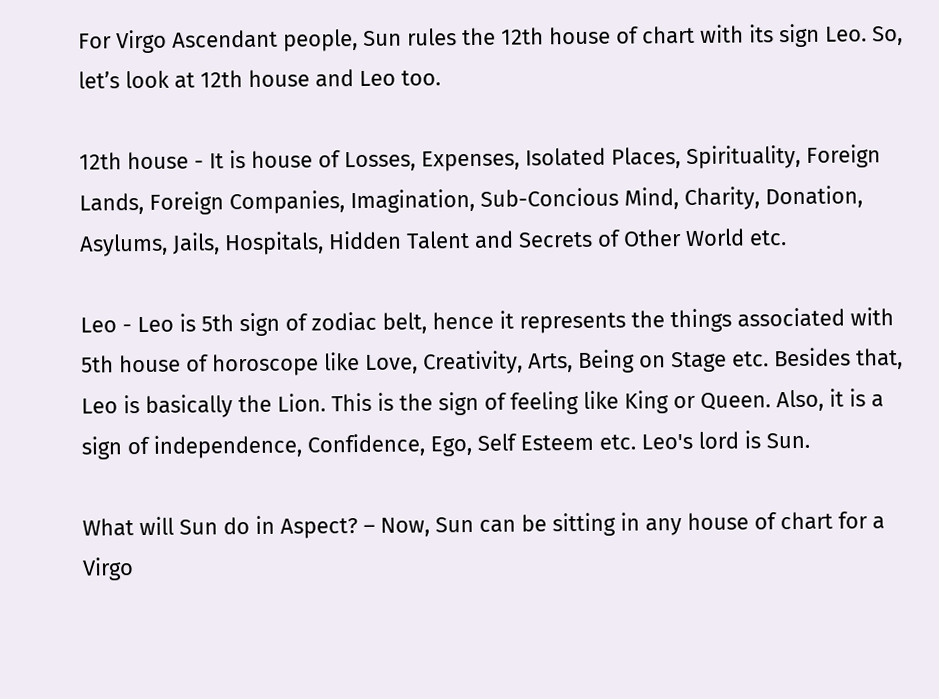For Virgo Ascendant people, Sun rules the 12th house of chart with its sign Leo. So, let’s look at 12th house and Leo too.

12th house - It is house of Losses, Expenses, Isolated Places, Spirituality, Foreign Lands, Foreign Companies, Imagination, Sub-Concious Mind, Charity, Donation, Asylums, Jails, Hospitals, Hidden Talent and Secrets of Other World etc.

Leo - Leo is 5th sign of zodiac belt, hence it represents the things associated with 5th house of horoscope like Love, Creativity, Arts, Being on Stage etc. Besides that, Leo is basically the Lion. This is the sign of feeling like King or Queen. Also, it is a sign of independence, Confidence, Ego, Self Esteem etc. Leo's lord is Sun.

What will Sun do in Aspect? – Now, Sun can be sitting in any house of chart for a Virgo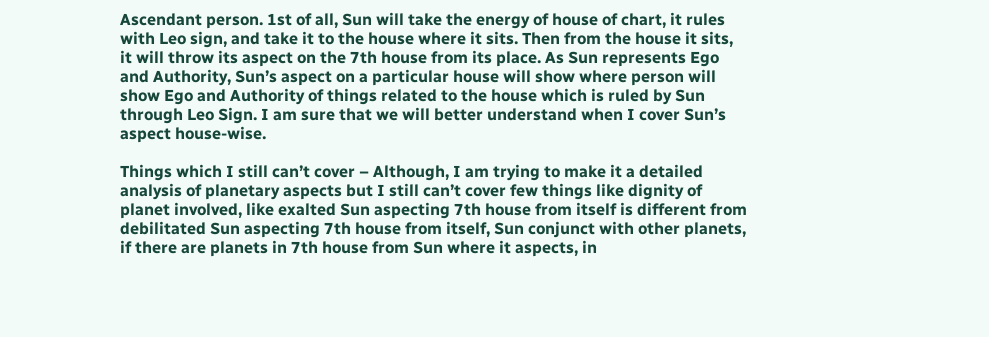Ascendant person. 1st of all, Sun will take the energy of house of chart, it rules with Leo sign, and take it to the house where it sits. Then from the house it sits, it will throw its aspect on the 7th house from its place. As Sun represents Ego and Authority, Sun’s aspect on a particular house will show where person will show Ego and Authority of things related to the house which is ruled by Sun through Leo Sign. I am sure that we will better understand when I cover Sun’s aspect house-wise.

Things which I still can’t cover – Although, I am trying to make it a detailed analysis of planetary aspects but I still can’t cover few things like dignity of planet involved, like exalted Sun aspecting 7th house from itself is different from debilitated Sun aspecting 7th house from itself, Sun conjunct with other planets, if there are planets in 7th house from Sun where it aspects, in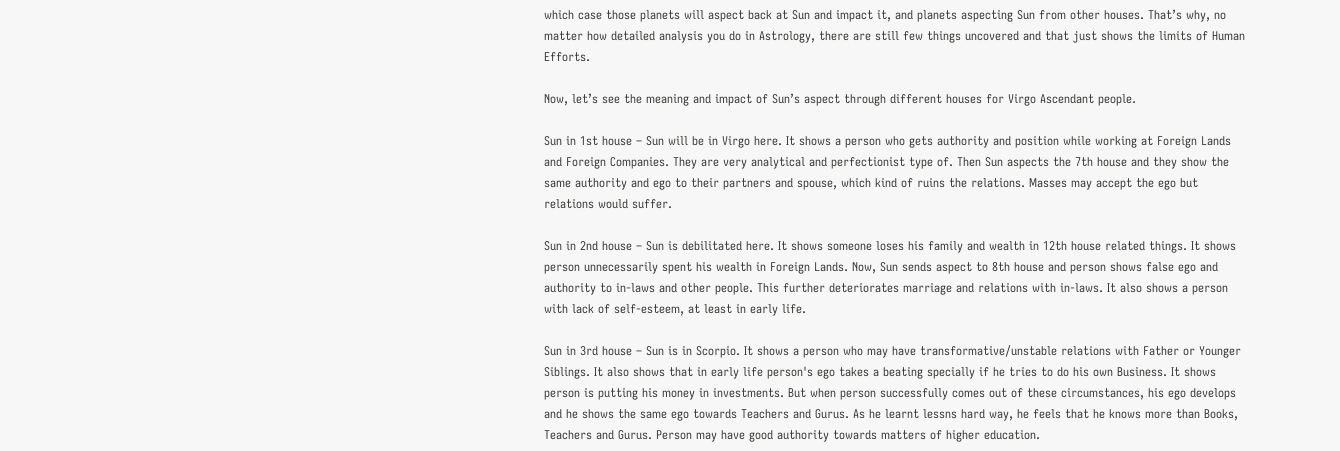which case those planets will aspect back at Sun and impact it, and planets aspecting Sun from other houses. That’s why, no matter how detailed analysis you do in Astrology, there are still few things uncovered and that just shows the limits of Human Efforts.

Now, let’s see the meaning and impact of Sun’s aspect through different houses for Virgo Ascendant people.

Sun in 1st house – Sun will be in Virgo here. It shows a person who gets authority and position while working at Foreign Lands and Foreign Companies. They are very analytical and perfectionist type of. Then Sun aspects the 7th house and they show the same authority and ego to their partners and spouse, which kind of ruins the relations. Masses may accept the ego but relations would suffer.

Sun in 2nd house – Sun is debilitated here. It shows someone loses his family and wealth in 12th house related things. It shows person unnecessarily spent his wealth in Foreign Lands. Now, Sun sends aspect to 8th house and person shows false ego and authority to in-laws and other people. This further deteriorates marriage and relations with in-laws. It also shows a person with lack of self-esteem, at least in early life.

Sun in 3rd house – Sun is in Scorpio. It shows a person who may have transformative/unstable relations with Father or Younger Siblings. It also shows that in early life person's ego takes a beating specially if he tries to do his own Business. It shows person is putting his money in investments. But when person successfully comes out of these circumstances, his ego develops and he shows the same ego towards Teachers and Gurus. As he learnt lessns hard way, he feels that he knows more than Books, Teachers and Gurus. Person may have good authority towards matters of higher education.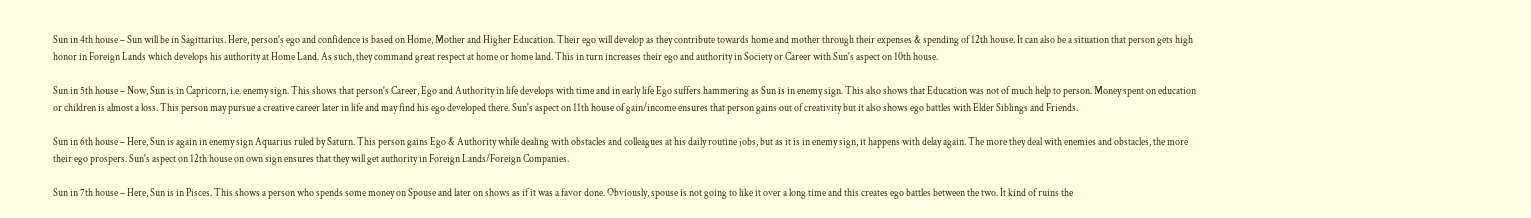Sun in 4th house – Sun will be in Sagittarius. Here, person's ego and confidence is based on Home, Mother and Higher Education. Their ego will develop as they contribute towards home and mother through their expenses & spending of 12th house. It can also be a situation that person gets high honor in Foreign Lands which develops his authority at Home Land. As such, they command great respect at home or home land. This in turn increases their ego and authority in Society or Career with Sun's aspect on 10th house.

Sun in 5th house – Now, Sun is in Capricorn, i.e. enemy sign. This shows that person's Career, Ego and Authority in life develops with time and in early life Ego suffers hammering as Sun is in enemy sign. This also shows that Education was not of much help to person. Money spent on education or children is almost a loss. This person may pursue a creative career later in life and may find his ego developed there. Sun's aspect on 11th house of gain/income ensures that person gains out of creativity but it also shows ego battles with Elder Siblings and Friends.

Sun in 6th house – Here, Sun is again in enemy sign Aquarius ruled by Saturn. This person gains Ego & Authority while dealing with obstacles and colleagues at his daily routine jobs, but as it is in enemy sign, it happens with delay again. The more they deal with enemies and obstacles, the more their ego prospers. Sun's aspect on 12th house on own sign ensures that they will get authority in Foreign Lands/Foreign Companies.

Sun in 7th house – Here, Sun is in Pisces. This shows a person who spends some money on Spouse and later on shows as if it was a favor done. Obviously, spouse is not going to like it over a long time and this creates ego battles between the two. It kind of ruins the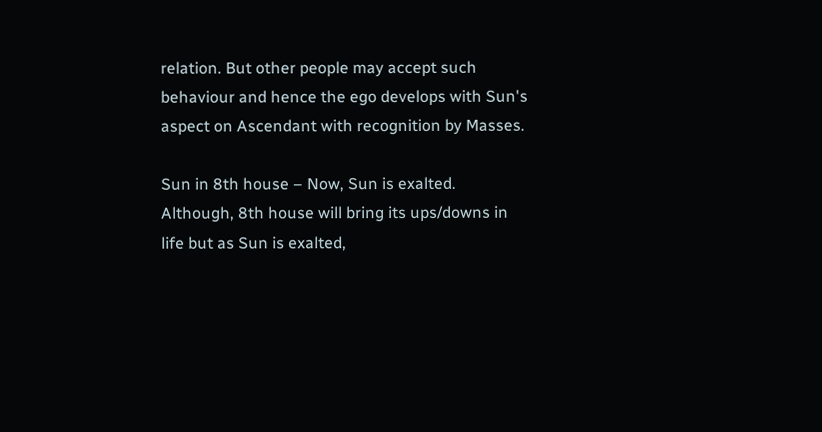relation. But other people may accept such behaviour and hence the ego develops with Sun's aspect on Ascendant with recognition by Masses.

Sun in 8th house – Now, Sun is exalted. Although, 8th house will bring its ups/downs in life but as Sun is exalted,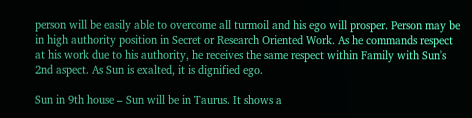person will be easily able to overcome all turmoil and his ego will prosper. Person may be in high authority position in Secret or Research Oriented Work. As he commands respect at his work due to his authority, he receives the same respect within Family with Sun's 2nd aspect. As Sun is exalted, it is dignified ego.

Sun in 9th house – Sun will be in Taurus. It shows a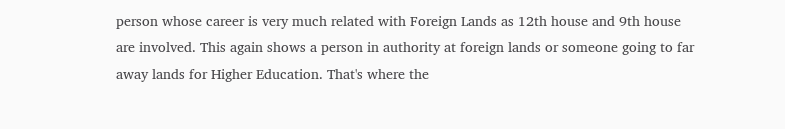person whose career is very much related with Foreign Lands as 12th house and 9th house are involved. This again shows a person in authority at foreign lands or someone going to far away lands for Higher Education. That's where the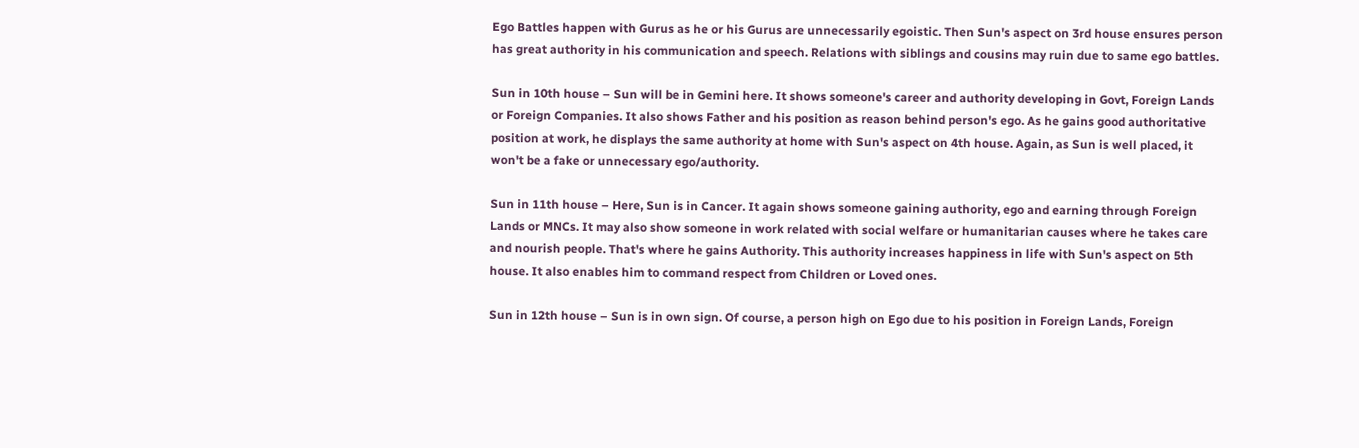Ego Battles happen with Gurus as he or his Gurus are unnecessarily egoistic. Then Sun's aspect on 3rd house ensures person has great authority in his communication and speech. Relations with siblings and cousins may ruin due to same ego battles.

Sun in 10th house – Sun will be in Gemini here. It shows someone's career and authority developing in Govt, Foreign Lands or Foreign Companies. It also shows Father and his position as reason behind person's ego. As he gains good authoritative position at work, he displays the same authority at home with Sun's aspect on 4th house. Again, as Sun is well placed, it won't be a fake or unnecessary ego/authority.

Sun in 11th house – Here, Sun is in Cancer. It again shows someone gaining authority, ego and earning through Foreign Lands or MNCs. It may also show someone in work related with social welfare or humanitarian causes where he takes care and nourish people. That's where he gains Authority. This authority increases happiness in life with Sun's aspect on 5th house. It also enables him to command respect from Children or Loved ones.

Sun in 12th house – Sun is in own sign. Of course, a person high on Ego due to his position in Foreign Lands, Foreign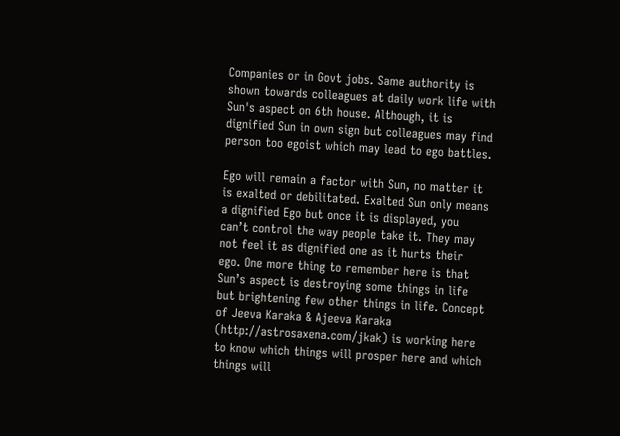Companies or in Govt jobs. Same authority is shown towards colleagues at daily work life with Sun's aspect on 6th house. Although, it is dignified Sun in own sign but colleagues may find person too egoist which may lead to ego battles.

Ego will remain a factor with Sun, no matter it is exalted or debilitated. Exalted Sun only means a dignified Ego but once it is displayed, you can’t control the way people take it. They may not feel it as dignified one as it hurts their ego. One more thing to remember here is that Sun’s aspect is destroying some things in life but brightening few other things in life. Concept of Jeeva Karaka & Ajeeva Karaka (http://astrosaxena.com/jkak) is working here to know which things will prosper here and which things will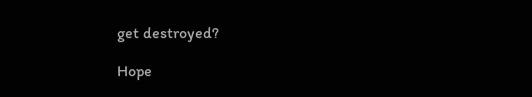get destroyed?

Hope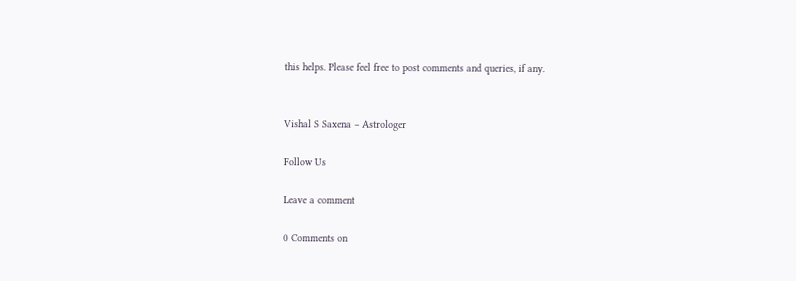this helps. Please feel free to post comments and queries, if any.


Vishal S Saxena – Astrologer

Follow Us

Leave a comment

0 Comments on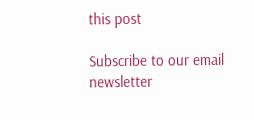this post

Subscribe to our email newsletter